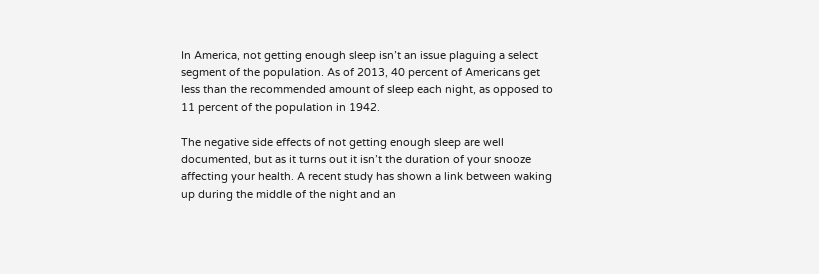In America, not getting enough sleep isn’t an issue plaguing a select segment of the population. As of 2013, 40 percent of Americans get less than the recommended amount of sleep each night, as opposed to 11 percent of the population in 1942.

The negative side effects of not getting enough sleep are well documented, but as it turns out it isn’t the duration of your snooze affecting your health. A recent study has shown a link between waking up during the middle of the night and an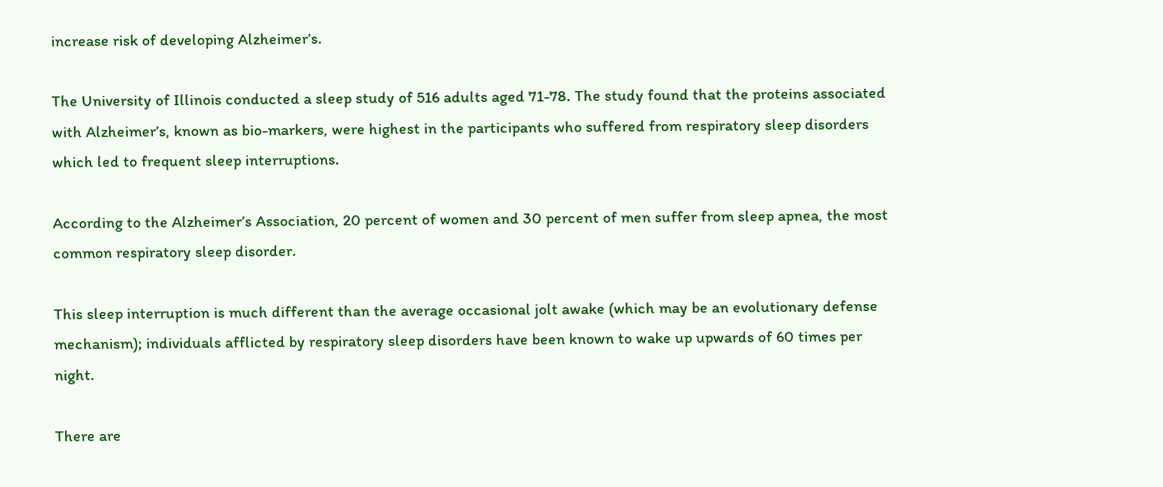increase risk of developing Alzheimer’s.

The University of Illinois conducted a sleep study of 516 adults aged 71-78. The study found that the proteins associated with Alzheimer’s, known as bio-markers, were highest in the participants who suffered from respiratory sleep disorders which led to frequent sleep interruptions.

According to the Alzheimer’s Association, 20 percent of women and 30 percent of men suffer from sleep apnea, the most common respiratory sleep disorder.

This sleep interruption is much different than the average occasional jolt awake (which may be an evolutionary defense mechanism); individuals afflicted by respiratory sleep disorders have been known to wake up upwards of 60 times per night.

There are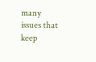many issues that keep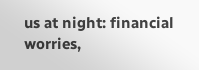us at night: financial worries,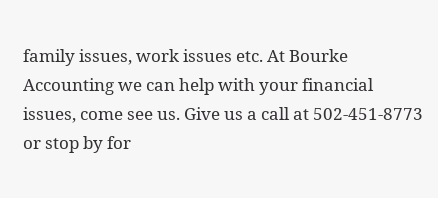family issues, work issues etc. At Bourke Accounting we can help with your financial issues, come see us. Give us a call at 502-451-8773 or stop by for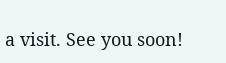a visit. See you soon!